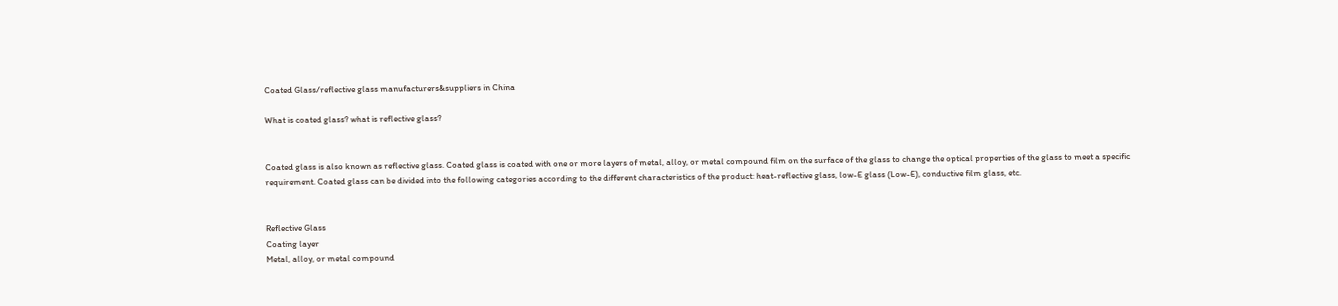Coated Glass/reflective glass manufacturers&suppliers in China

What is coated glass? what is reflective glass?


Coated glass is also known as reflective glass. Coated glass is coated with one or more layers of metal, alloy, or metal compound film on the surface of the glass to change the optical properties of the glass to meet a specific requirement. Coated glass can be divided into the following categories according to the different characteristics of the product: heat-reflective glass, low-E glass (Low-E), conductive film glass, etc.


Reflective Glass
Coating layer
Metal, alloy, or metal compound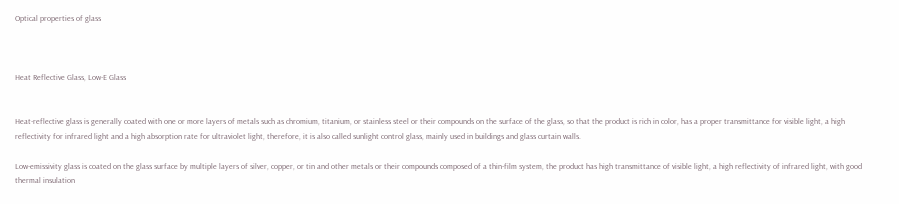Optical properties of glass



Heat Reflective Glass, Low-E Glass


Heat-reflective glass is generally coated with one or more layers of metals such as chromium, titanium, or stainless steel or their compounds on the surface of the glass, so that the product is rich in color, has a proper transmittance for visible light, a high reflectivity for infrared light and a high absorption rate for ultraviolet light, therefore, it is also called sunlight control glass, mainly used in buildings and glass curtain walls.

Low-emissivity glass is coated on the glass surface by multiple layers of silver, copper, or tin and other metals or their compounds composed of a thin-film system, the product has high transmittance of visible light, a high reflectivity of infrared light, with good thermal insulation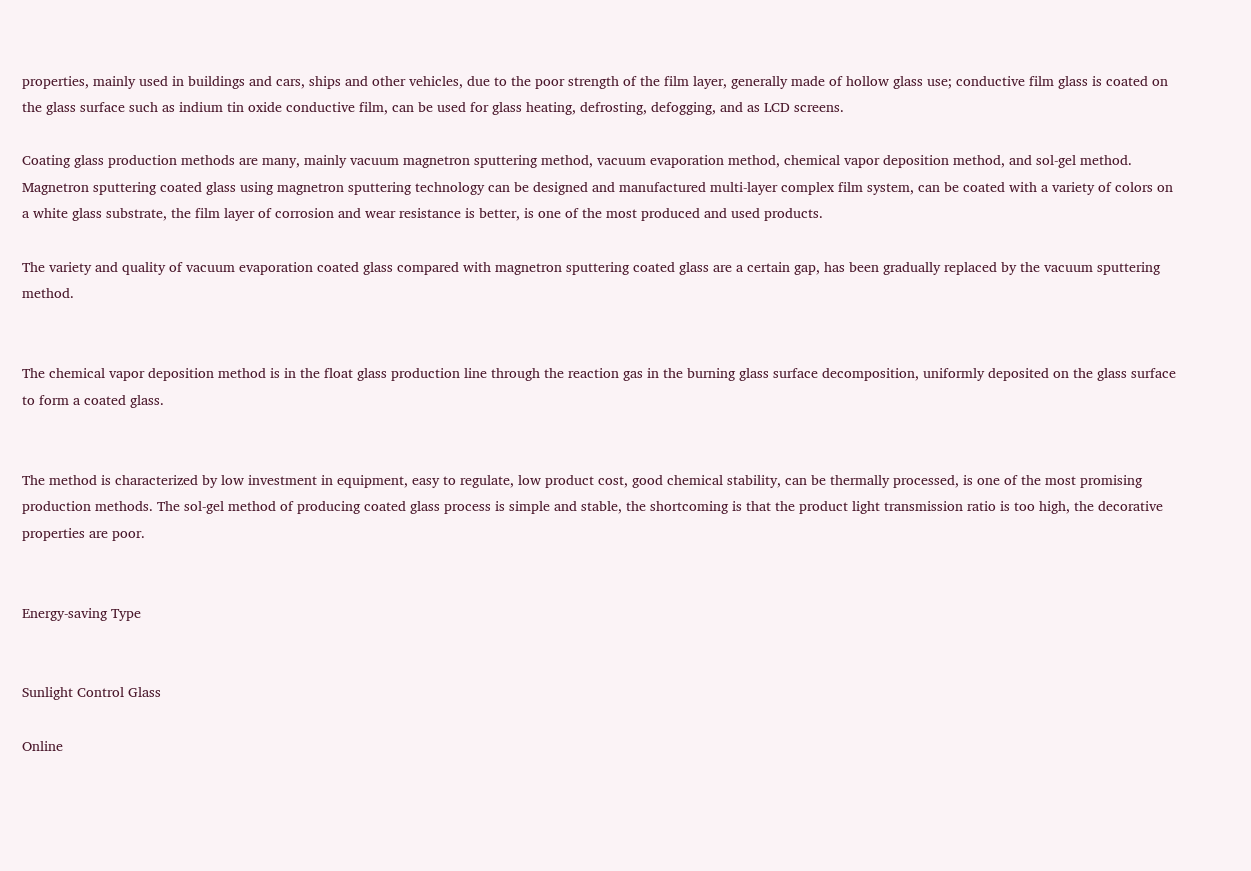properties, mainly used in buildings and cars, ships and other vehicles, due to the poor strength of the film layer, generally made of hollow glass use; conductive film glass is coated on the glass surface such as indium tin oxide conductive film, can be used for glass heating, defrosting, defogging, and as LCD screens.

Coating glass production methods are many, mainly vacuum magnetron sputtering method, vacuum evaporation method, chemical vapor deposition method, and sol-gel method. Magnetron sputtering coated glass using magnetron sputtering technology can be designed and manufactured multi-layer complex film system, can be coated with a variety of colors on a white glass substrate, the film layer of corrosion and wear resistance is better, is one of the most produced and used products.

The variety and quality of vacuum evaporation coated glass compared with magnetron sputtering coated glass are a certain gap, has been gradually replaced by the vacuum sputtering method.


The chemical vapor deposition method is in the float glass production line through the reaction gas in the burning glass surface decomposition, uniformly deposited on the glass surface to form a coated glass.


The method is characterized by low investment in equipment, easy to regulate, low product cost, good chemical stability, can be thermally processed, is one of the most promising production methods. The sol-gel method of producing coated glass process is simple and stable, the shortcoming is that the product light transmission ratio is too high, the decorative properties are poor.


Energy-saving Type


Sunlight Control Glass

Online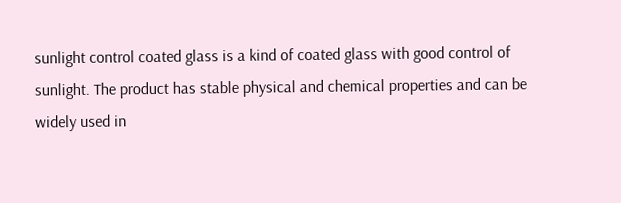sunlight control coated glass is a kind of coated glass with good control of sunlight. The product has stable physical and chemical properties and can be widely used in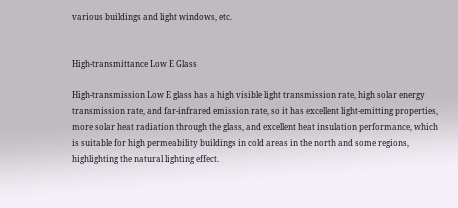various buildings and light windows, etc.


High-transmittance Low E Glass

High-transmission Low E glass has a high visible light transmission rate, high solar energy transmission rate, and far-infrared emission rate, so it has excellent light-emitting properties, more solar heat radiation through the glass, and excellent heat insulation performance, which is suitable for high permeability buildings in cold areas in the north and some regions, highlighting the natural lighting effect.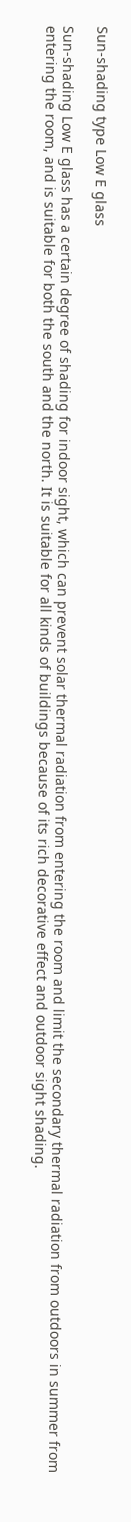Sun-shading type Low E glass

Sun-shading Low E glass has a certain degree of shading for indoor sight, which can prevent solar thermal radiation from entering the room and limit the secondary thermal radiation from outdoors in summer from entering the room, and is suitable for both the south and the north. It is suitable for all kinds of buildings because of its rich decorative effect and outdoor sight shading.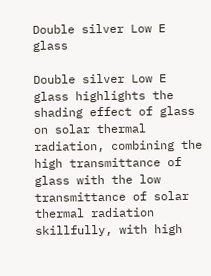Double silver Low E glass

Double silver Low E glass highlights the shading effect of glass on solar thermal radiation, combining the high transmittance of glass with the low transmittance of solar thermal radiation skillfully, with high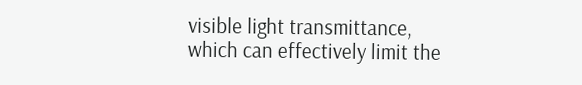visible light transmittance, which can effectively limit the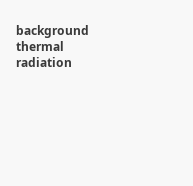background thermal radiation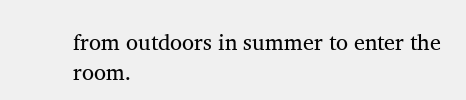from outdoors in summer to enter the room.